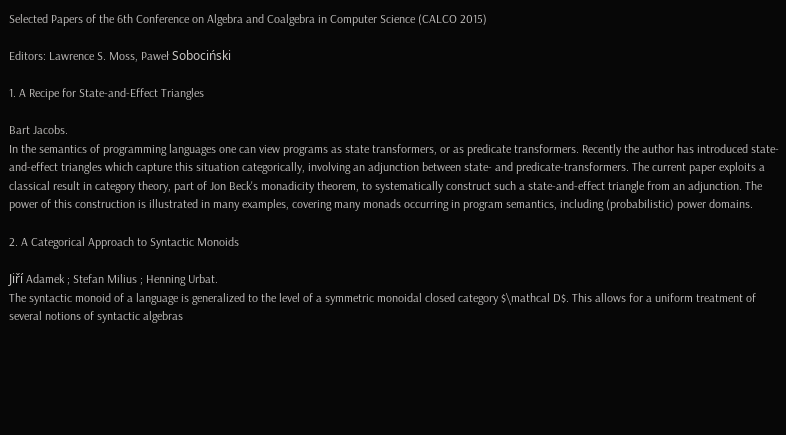Selected Papers of the 6th Conference on Algebra and Coalgebra in Computer Science (CALCO 2015)

Editors: Lawrence S. Moss, Paweł Sobociński

1. A Recipe for State-and-Effect Triangles

Bart Jacobs.
In the semantics of programming languages one can view programs as state transformers, or as predicate transformers. Recently the author has introduced state-and-effect triangles which capture this situation categorically, involving an adjunction between state- and predicate-transformers. The current paper exploits a classical result in category theory, part of Jon Beck's monadicity theorem, to systematically construct such a state-and-effect triangle from an adjunction. The power of this construction is illustrated in many examples, covering many monads occurring in program semantics, including (probabilistic) power domains.

2. A Categorical Approach to Syntactic Monoids

Jiří Adamek ; Stefan Milius ; Henning Urbat.
The syntactic monoid of a language is generalized to the level of a symmetric monoidal closed category $\mathcal D$. This allows for a uniform treatment of several notions of syntactic algebras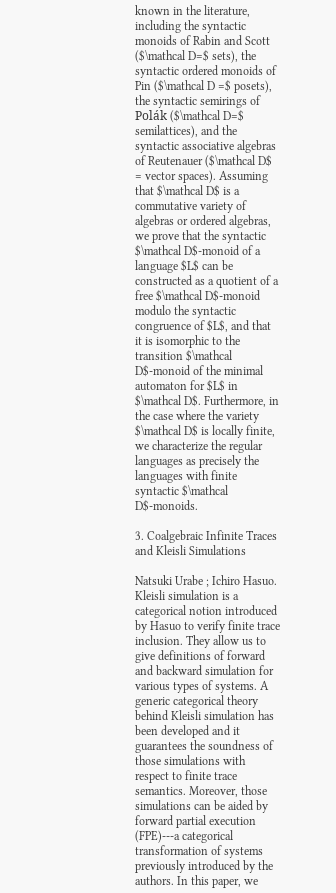known in the literature, including the syntactic monoids of Rabin and Scott ($\mathcal D=$ sets), the syntactic ordered monoids of Pin ($\mathcal D =$ posets), the syntactic semirings of Polák ($\mathcal D=$ semilattices), and the syntactic associative algebras of Reutenauer ($\mathcal D$ = vector spaces). Assuming that $\mathcal D$ is a commutative variety of algebras or ordered algebras, we prove that the syntactic $\mathcal D$-monoid of a language $L$ can be constructed as a quotient of a free $\mathcal D$-monoid modulo the syntactic congruence of $L$, and that it is isomorphic to the transition $\mathcal D$-monoid of the minimal automaton for $L$ in $\mathcal D$. Furthermore, in the case where the variety $\mathcal D$ is locally finite, we characterize the regular languages as precisely the languages with finite syntactic $\mathcal D$-monoids.

3. Coalgebraic Infinite Traces and Kleisli Simulations

Natsuki Urabe ; Ichiro Hasuo.
Kleisli simulation is a categorical notion introduced by Hasuo to verify finite trace inclusion. They allow us to give definitions of forward and backward simulation for various types of systems. A generic categorical theory behind Kleisli simulation has been developed and it guarantees the soundness of those simulations with respect to finite trace semantics. Moreover, those simulations can be aided by forward partial execution (FPE)---a categorical transformation of systems previously introduced by the authors. In this paper, we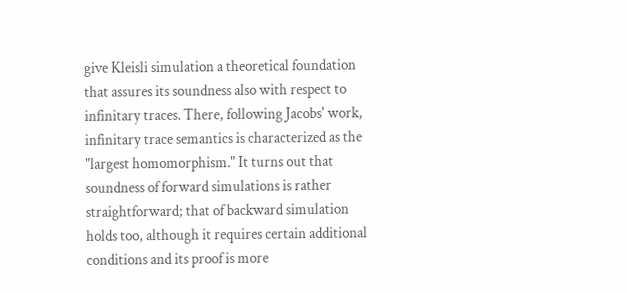give Kleisli simulation a theoretical foundation that assures its soundness also with respect to infinitary traces. There, following Jacobs' work, infinitary trace semantics is characterized as the "largest homomorphism." It turns out that soundness of forward simulations is rather straightforward; that of backward simulation holds too, although it requires certain additional conditions and its proof is more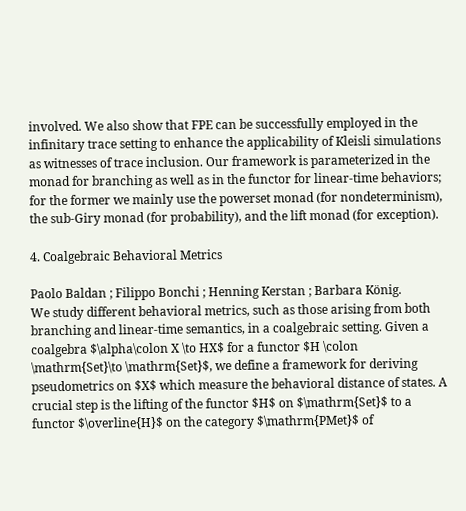involved. We also show that FPE can be successfully employed in the infinitary trace setting to enhance the applicability of Kleisli simulations as witnesses of trace inclusion. Our framework is parameterized in the monad for branching as well as in the functor for linear-time behaviors; for the former we mainly use the powerset monad (for nondeterminism), the sub-Giry monad (for probability), and the lift monad (for exception).

4. Coalgebraic Behavioral Metrics

Paolo Baldan ; Filippo Bonchi ; Henning Kerstan ; Barbara König.
We study different behavioral metrics, such as those arising from both branching and linear-time semantics, in a coalgebraic setting. Given a coalgebra $\alpha\colon X \to HX$ for a functor $H \colon \mathrm{Set}\to \mathrm{Set}$, we define a framework for deriving pseudometrics on $X$ which measure the behavioral distance of states. A crucial step is the lifting of the functor $H$ on $\mathrm{Set}$ to a functor $\overline{H}$ on the category $\mathrm{PMet}$ of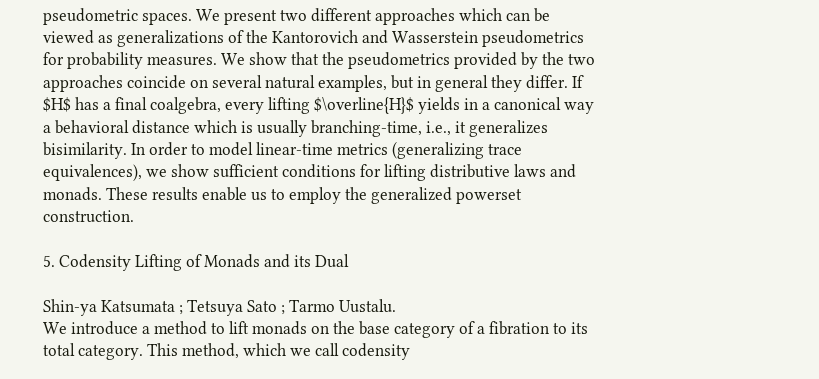pseudometric spaces. We present two different approaches which can be viewed as generalizations of the Kantorovich and Wasserstein pseudometrics for probability measures. We show that the pseudometrics provided by the two approaches coincide on several natural examples, but in general they differ. If $H$ has a final coalgebra, every lifting $\overline{H}$ yields in a canonical way a behavioral distance which is usually branching-time, i.e., it generalizes bisimilarity. In order to model linear-time metrics (generalizing trace equivalences), we show sufficient conditions for lifting distributive laws and monads. These results enable us to employ the generalized powerset construction.

5. Codensity Lifting of Monads and its Dual

Shin-ya Katsumata ; Tetsuya Sato ; Tarmo Uustalu.
We introduce a method to lift monads on the base category of a fibration to its total category. This method, which we call codensity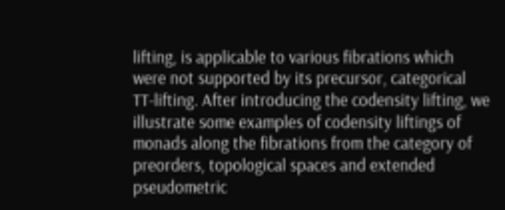lifting, is applicable to various fibrations which were not supported by its precursor, categorical TT-lifting. After introducing the codensity lifting, we illustrate some examples of codensity liftings of monads along the fibrations from the category of preorders, topological spaces and extended pseudometric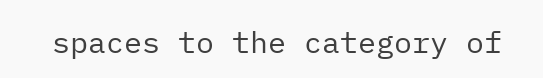spaces to the category of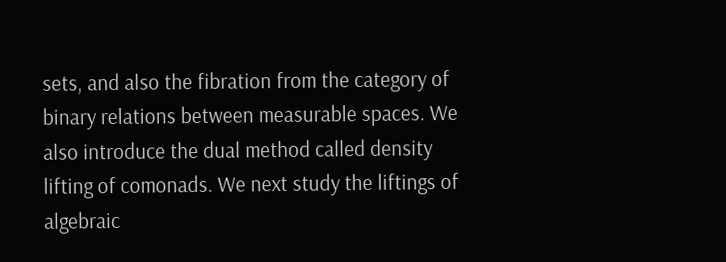sets, and also the fibration from the category of binary relations between measurable spaces. We also introduce the dual method called density lifting of comonads. We next study the liftings of algebraic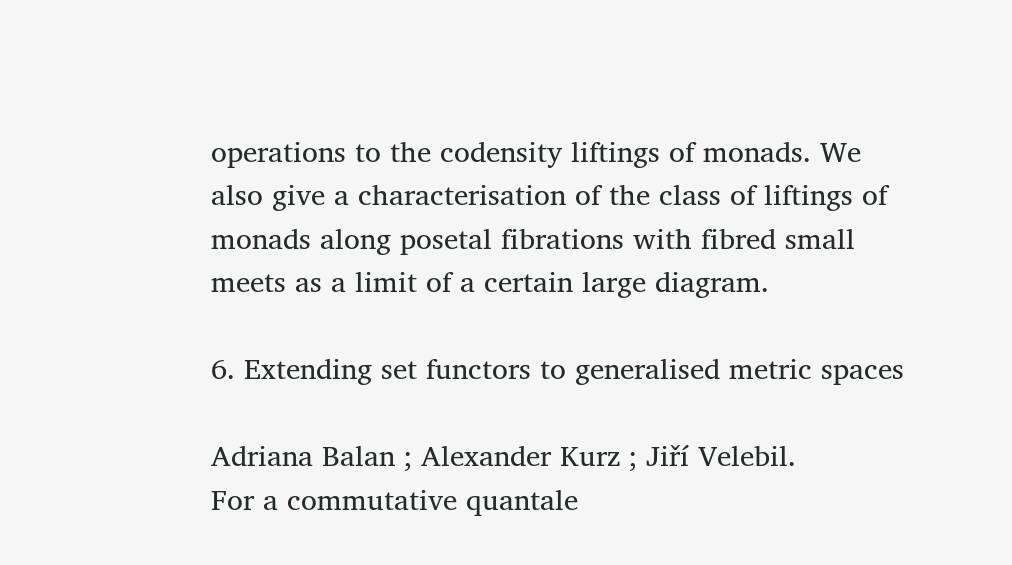operations to the codensity liftings of monads. We also give a characterisation of the class of liftings of monads along posetal fibrations with fibred small meets as a limit of a certain large diagram.

6. Extending set functors to generalised metric spaces

Adriana Balan ; Alexander Kurz ; Jiří Velebil.
For a commutative quantale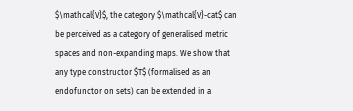$\mathcal{V}$, the category $\mathcal{V}-cat$ can be perceived as a category of generalised metric spaces and non-expanding maps. We show that any type constructor $T$ (formalised as an endofunctor on sets) can be extended in a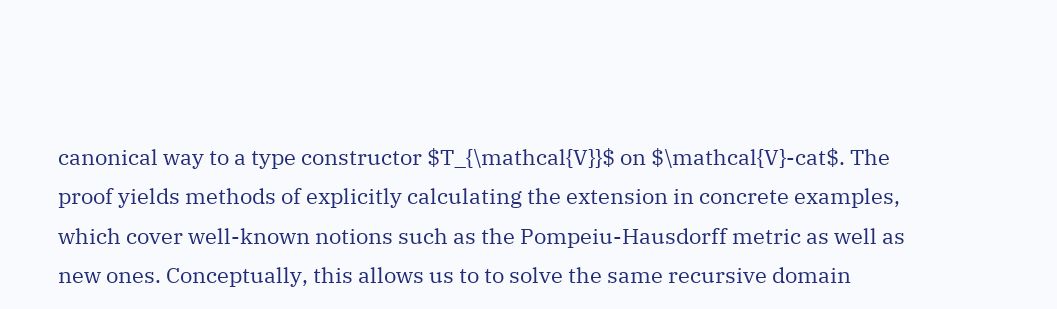canonical way to a type constructor $T_{\mathcal{V}}$ on $\mathcal{V}-cat$. The proof yields methods of explicitly calculating the extension in concrete examples, which cover well-known notions such as the Pompeiu-Hausdorff metric as well as new ones. Conceptually, this allows us to to solve the same recursive domain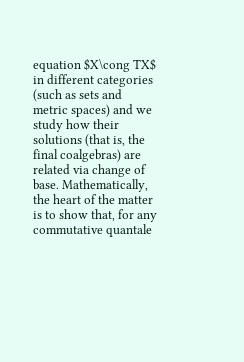equation $X\cong TX$ in different categories (such as sets and metric spaces) and we study how their solutions (that is, the final coalgebras) are related via change of base. Mathematically, the heart of the matter is to show that, for any commutative quantale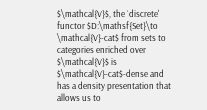$\mathcal{V}$, the `discrete' functor $D:\mathsf{Set}\to \mathcal{V}-cat$ from sets to categories enriched over $\mathcal{V}$ is $\mathcal{V}-cat$-dense and has a density presentation that allows us to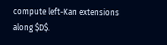compute left-Kan extensions along $D$.